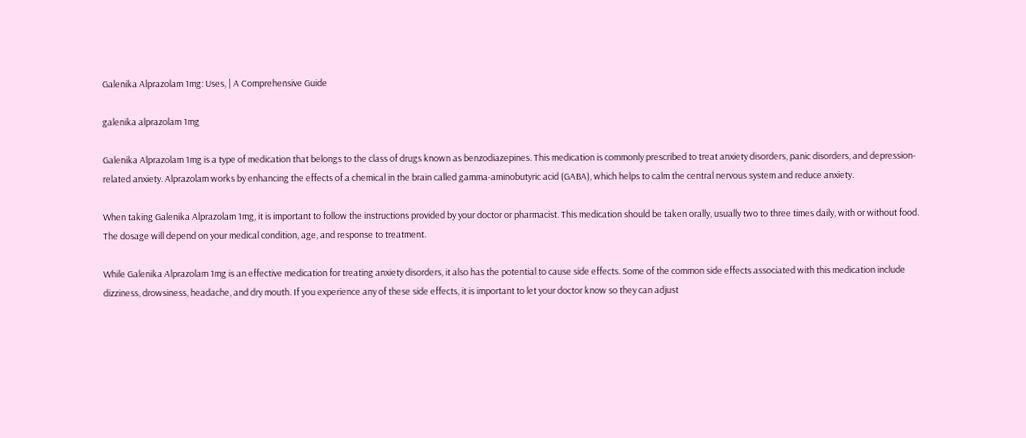Galenika Alprazolam 1mg: Uses, | A Comprehensive Guide

galenika alprazolam 1mg

Galenika Alprazolam 1mg is a type of medication that belongs to the class of drugs known as benzodiazepines. This medication is commonly prescribed to treat anxiety disorders, panic disorders, and depression-related anxiety. Alprazolam works by enhancing the effects of a chemical in the brain called gamma-aminobutyric acid (GABA), which helps to calm the central nervous system and reduce anxiety.

When taking Galenika Alprazolam 1mg, it is important to follow the instructions provided by your doctor or pharmacist. This medication should be taken orally, usually two to three times daily, with or without food. The dosage will depend on your medical condition, age, and response to treatment.

While Galenika Alprazolam 1mg is an effective medication for treating anxiety disorders, it also has the potential to cause side effects. Some of the common side effects associated with this medication include dizziness, drowsiness, headache, and dry mouth. If you experience any of these side effects, it is important to let your doctor know so they can adjust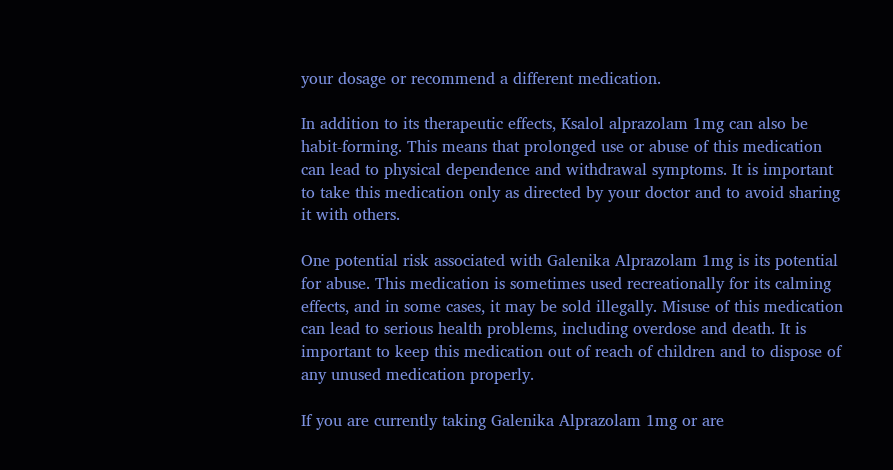your dosage or recommend a different medication.

In addition to its therapeutic effects, Ksalol alprazolam 1mg can also be habit-forming. This means that prolonged use or abuse of this medication can lead to physical dependence and withdrawal symptoms. It is important to take this medication only as directed by your doctor and to avoid sharing it with others.

One potential risk associated with Galenika Alprazolam 1mg is its potential for abuse. This medication is sometimes used recreationally for its calming effects, and in some cases, it may be sold illegally. Misuse of this medication can lead to serious health problems, including overdose and death. It is important to keep this medication out of reach of children and to dispose of any unused medication properly.

If you are currently taking Galenika Alprazolam 1mg or are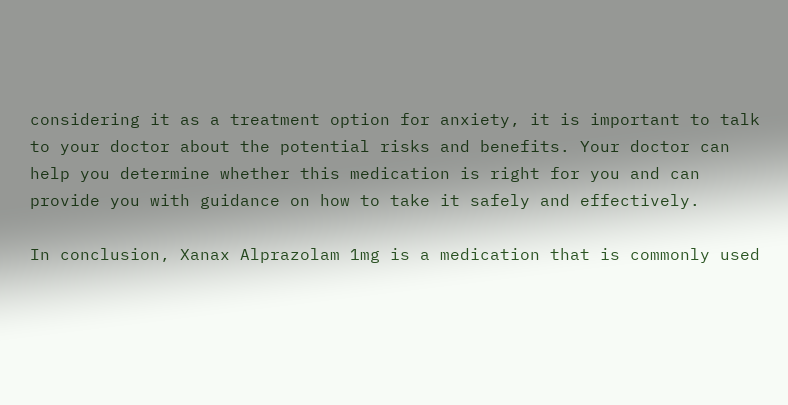considering it as a treatment option for anxiety, it is important to talk to your doctor about the potential risks and benefits. Your doctor can help you determine whether this medication is right for you and can provide you with guidance on how to take it safely and effectively.

In conclusion, Xanax Alprazolam 1mg is a medication that is commonly used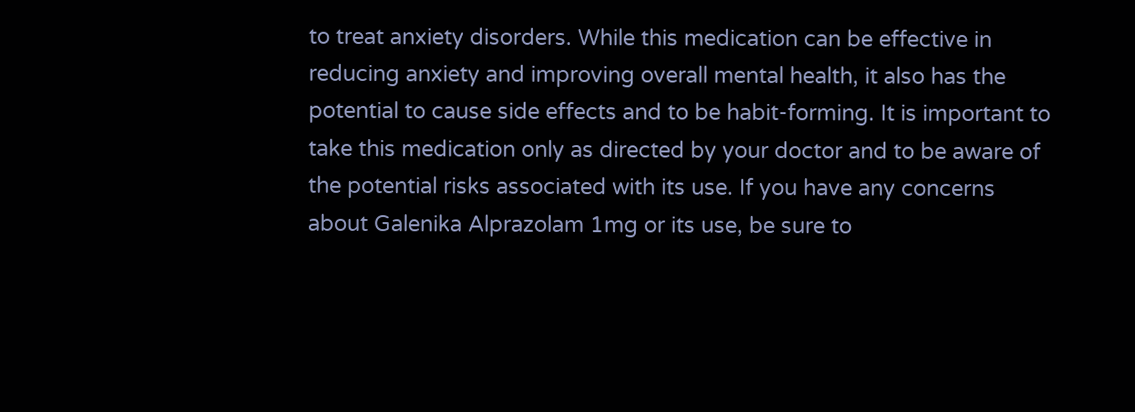to treat anxiety disorders. While this medication can be effective in reducing anxiety and improving overall mental health, it also has the potential to cause side effects and to be habit-forming. It is important to take this medication only as directed by your doctor and to be aware of the potential risks associated with its use. If you have any concerns about Galenika Alprazolam 1mg or its use, be sure to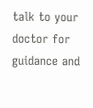talk to your doctor for guidance and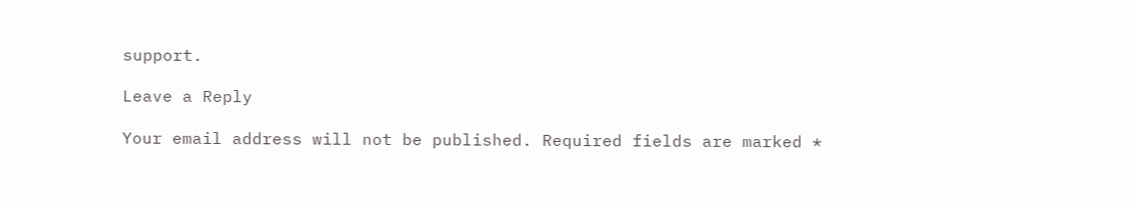support.

Leave a Reply

Your email address will not be published. Required fields are marked *